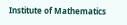Institute of Mathematics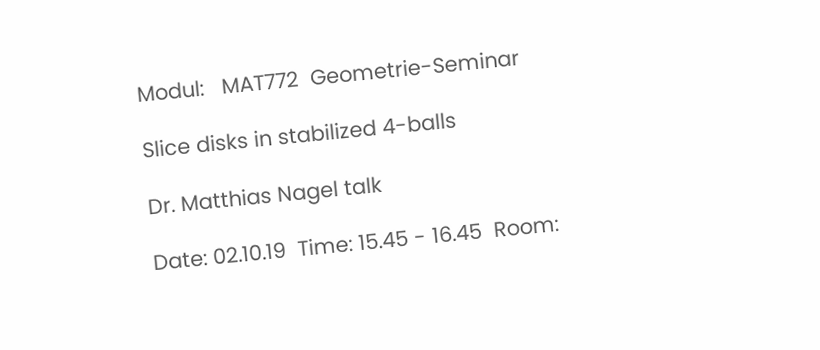Modul:   MAT772  Geometrie-Seminar

Slice disks in stabilized 4-balls

Dr. Matthias Nagel talk

Date: 02.10.19  Time: 15.45 - 16.45  Room: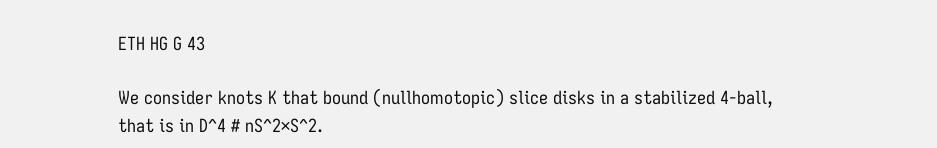ETH HG G 43

We consider knots K that bound (nullhomotopic) slice disks in a stabilized 4-ball, that is in D^4 # nS^2×S^2.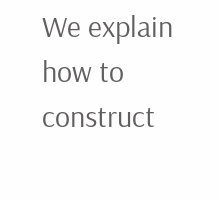We explain how to construct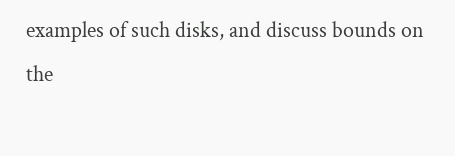examples of such disks, and discuss bounds on the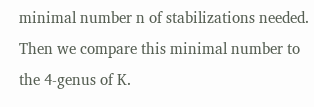minimal number n of stabilizations needed. Then we compare this minimal number to the 4-genus of K.